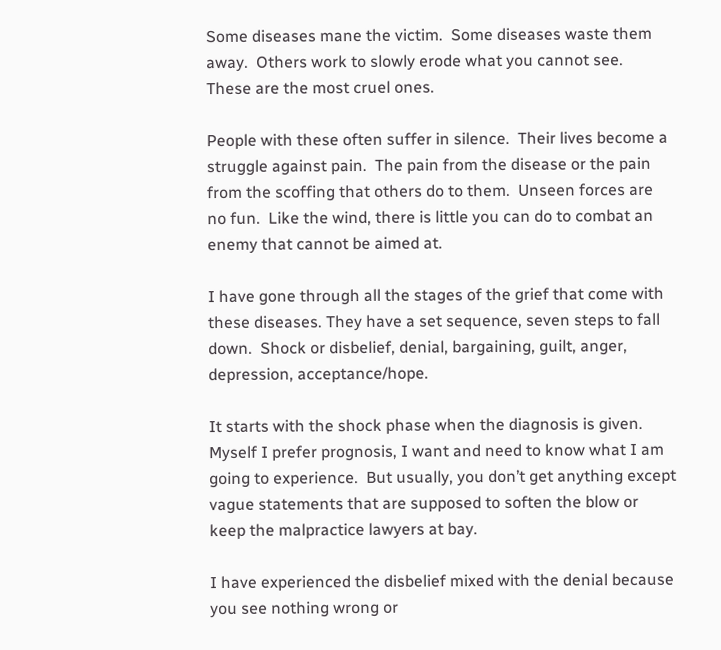Some diseases mane the victim.  Some diseases waste them away.  Others work to slowly erode what you cannot see.  These are the most cruel ones.

People with these often suffer in silence.  Their lives become a struggle against pain.  The pain from the disease or the pain from the scoffing that others do to them.  Unseen forces are no fun.  Like the wind, there is little you can do to combat an enemy that cannot be aimed at.

I have gone through all the stages of the grief that come with these diseases. They have a set sequence, seven steps to fall down.  Shock or disbelief, denial, bargaining, guilt, anger, depression, acceptance/hope.

It starts with the shock phase when the diagnosis is given.  Myself I prefer prognosis, I want and need to know what I am going to experience.  But usually, you don’t get anything except vague statements that are supposed to soften the blow or keep the malpractice lawyers at bay.

I have experienced the disbelief mixed with the denial because you see nothing wrong or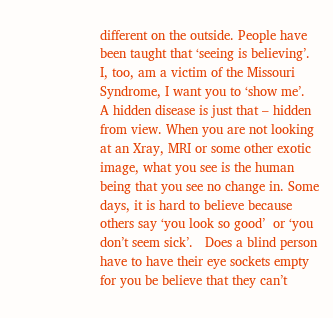different on the outside. People have been taught that ‘seeing is believing’.  I, too, am a victim of the Missouri Syndrome, I want you to ‘show me’.  A hidden disease is just that – hidden from view. When you are not looking at an Xray, MRI or some other exotic image, what you see is the human being that you see no change in. Some days, it is hard to believe because others say ‘you look so good’  or ‘you don’t seem sick’.   Does a blind person have to have their eye sockets empty for you be believe that they can’t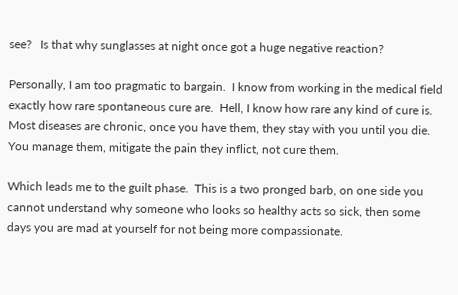see?   Is that why sunglasses at night once got a huge negative reaction?

Personally, I am too pragmatic to bargain.  I know from working in the medical field exactly how rare spontaneous cure are.  Hell, I know how rare any kind of cure is.  Most diseases are chronic, once you have them, they stay with you until you die.  You manage them, mitigate the pain they inflict, not cure them.

Which leads me to the guilt phase.  This is a two pronged barb, on one side you cannot understand why someone who looks so healthy acts so sick, then some days you are mad at yourself for not being more compassionate.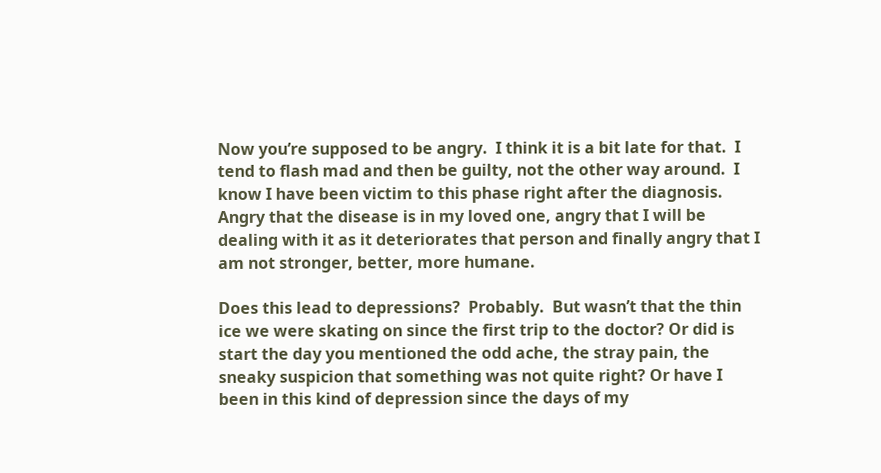Now you’re supposed to be angry.  I think it is a bit late for that.  I tend to flash mad and then be guilty, not the other way around.  I know I have been victim to this phase right after the diagnosis.  Angry that the disease is in my loved one, angry that I will be dealing with it as it deteriorates that person and finally angry that I am not stronger, better, more humane.

Does this lead to depressions?  Probably.  But wasn’t that the thin ice we were skating on since the first trip to the doctor? Or did is start the day you mentioned the odd ache, the stray pain, the sneaky suspicion that something was not quite right? Or have I been in this kind of depression since the days of my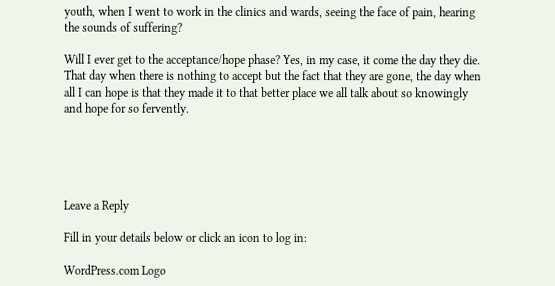youth, when I went to work in the clinics and wards, seeing the face of pain, hearing the sounds of suffering?

Will I ever get to the acceptance/hope phase? Yes, in my case, it come the day they die. That day when there is nothing to accept but the fact that they are gone, the day when all I can hope is that they made it to that better place we all talk about so knowingly and hope for so fervently.





Leave a Reply

Fill in your details below or click an icon to log in:

WordPress.com Logo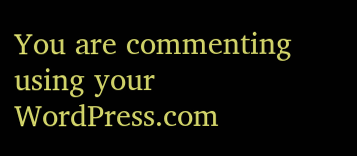You are commenting using your WordPress.com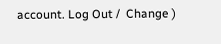account. Log Out /  Change )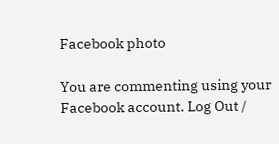Facebook photo

You are commenting using your Facebook account. Log Out /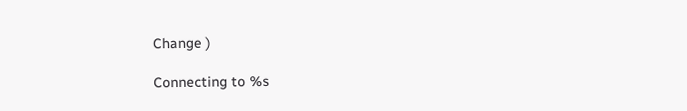Change )

Connecting to %s